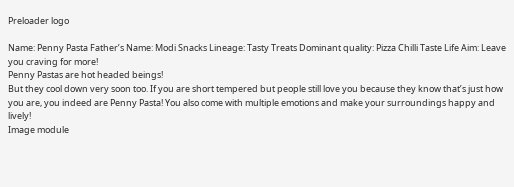Preloader logo

Name: Penny Pasta Father’s Name: Modi Snacks Lineage: Tasty Treats Dominant quality: Pizza Chilli Taste Life Aim: Leave you craving for more!
Penny Pastas are hot headed beings!
But they cool down very soon too. If you are short tempered but people still love you because they know that’s just how you are, you indeed are Penny Pasta! You also come with multiple emotions and make your surroundings happy and lively!
Image module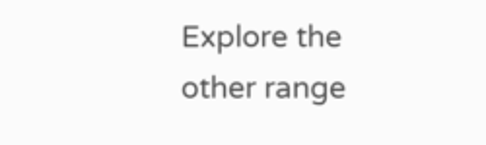Explore the other range